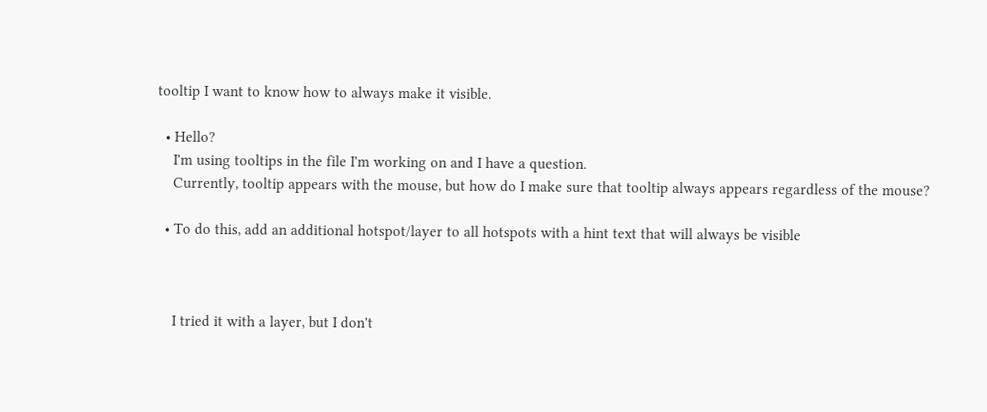tooltip I want to know how to always make it visible.

  • Hello?
    I'm using tooltips in the file I'm working on and I have a question.
    Currently, tooltip appears with the mouse, but how do I make sure that tooltip always appears regardless of the mouse?

  • To do this, add an additional hotspot/layer to all hotspots with a hint text that will always be visible



    I tried it with a layer, but I don't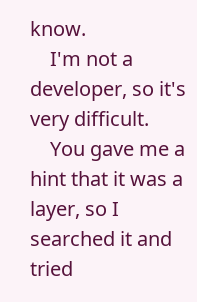know.
    I'm not a developer, so it's very difficult.
    You gave me a hint that it was a layer, so I searched it and tried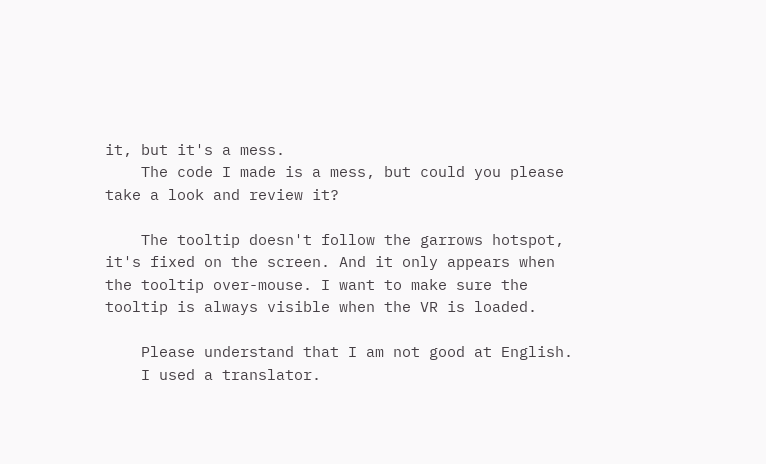it, but it's a mess.
    The code I made is a mess, but could you please take a look and review it?

    The tooltip doesn't follow the garrows hotspot, it's fixed on the screen. And it only appears when the tooltip over-mouse. I want to make sure the tooltip is always visible when the VR is loaded.

    Please understand that I am not good at English.
    I used a translator.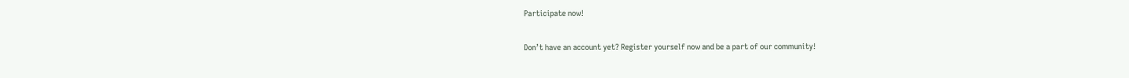Participate now!

Don’t have an account yet? Register yourself now and be a part of our community!